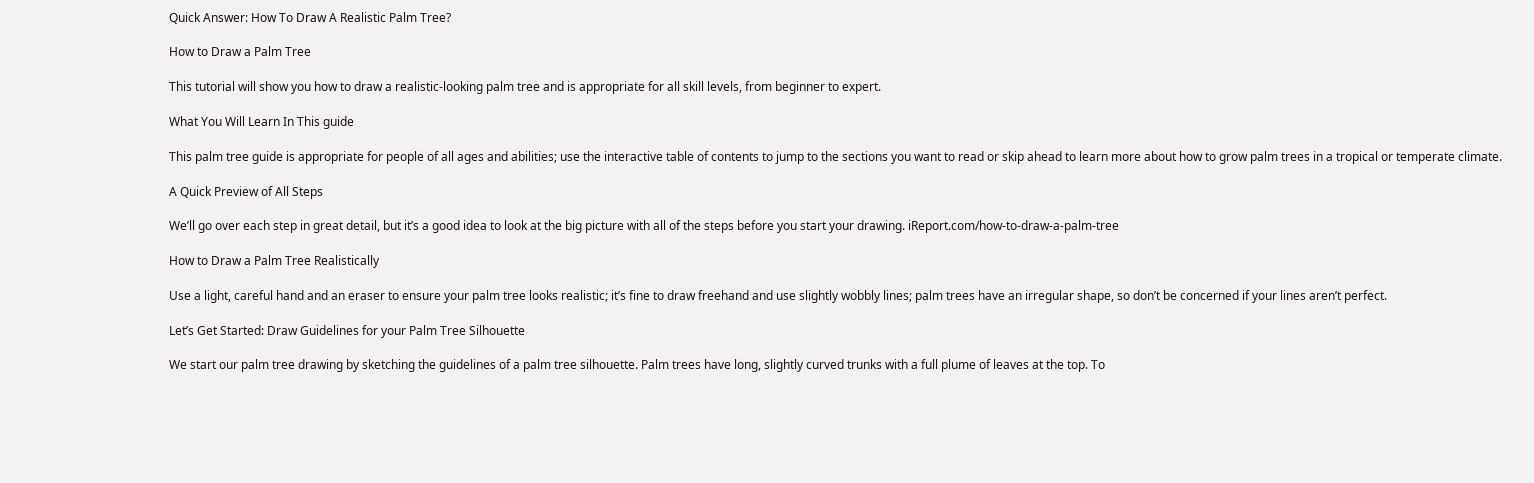Quick Answer: How To Draw A Realistic Palm Tree?

How to Draw a Palm Tree

This tutorial will show you how to draw a realistic-looking palm tree and is appropriate for all skill levels, from beginner to expert.

What You Will Learn In This guide

This palm tree guide is appropriate for people of all ages and abilities; use the interactive table of contents to jump to the sections you want to read or skip ahead to learn more about how to grow palm trees in a tropical or temperate climate.

A Quick Preview of All Steps

We’ll go over each step in great detail, but it’s a good idea to look at the big picture with all of the steps before you start your drawing. iReport.com/how-to-draw-a-palm-tree

How to Draw a Palm Tree Realistically

Use a light, careful hand and an eraser to ensure your palm tree looks realistic; it’s fine to draw freehand and use slightly wobbly lines; palm trees have an irregular shape, so don’t be concerned if your lines aren’t perfect.

Let’s Get Started: Draw Guidelines for your Palm Tree Silhouette

We start our palm tree drawing by sketching the guidelines of a palm tree silhouette. Palm trees have long, slightly curved trunks with a full plume of leaves at the top. To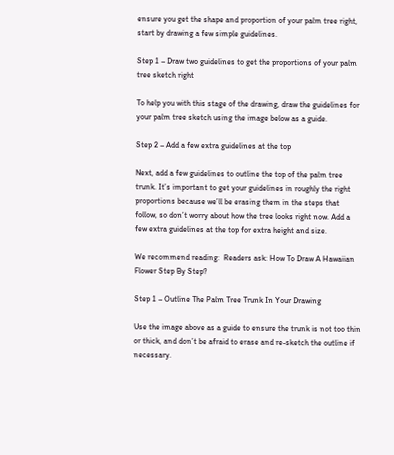ensure you get the shape and proportion of your palm tree right, start by drawing a few simple guidelines.

Step 1 – Draw two guidelines to get the proportions of your palm tree sketch right

To help you with this stage of the drawing, draw the guidelines for your palm tree sketch using the image below as a guide.

Step 2 – Add a few extra guidelines at the top

Next, add a few guidelines to outline the top of the palm tree trunk. It’s important to get your guidelines in roughly the right proportions because we’ll be erasing them in the steps that follow, so don’t worry about how the tree looks right now. Add a few extra guidelines at the top for extra height and size.

We recommend reading:  Readers ask: How To Draw A Hawaiian Flower Step By Step?

Step 1 – Outline The Palm Tree Trunk In Your Drawing

Use the image above as a guide to ensure the trunk is not too thin or thick, and don’t be afraid to erase and re-sketch the outline if necessary.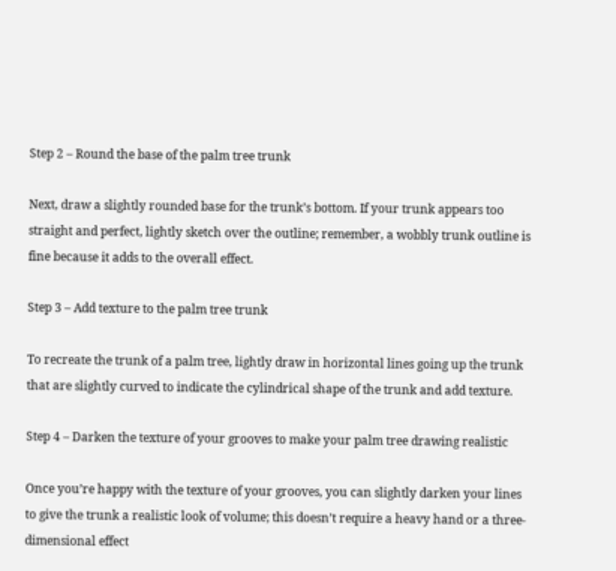Step 2 – Round the base of the palm tree trunk

Next, draw a slightly rounded base for the trunk’s bottom. If your trunk appears too straight and perfect, lightly sketch over the outline; remember, a wobbly trunk outline is fine because it adds to the overall effect.

Step 3 – Add texture to the palm tree trunk

To recreate the trunk of a palm tree, lightly draw in horizontal lines going up the trunk that are slightly curved to indicate the cylindrical shape of the trunk and add texture.

Step 4 – Darken the texture of your grooves to make your palm tree drawing realistic

Once you’re happy with the texture of your grooves, you can slightly darken your lines to give the trunk a realistic look of volume; this doesn’t require a heavy hand or a three-dimensional effect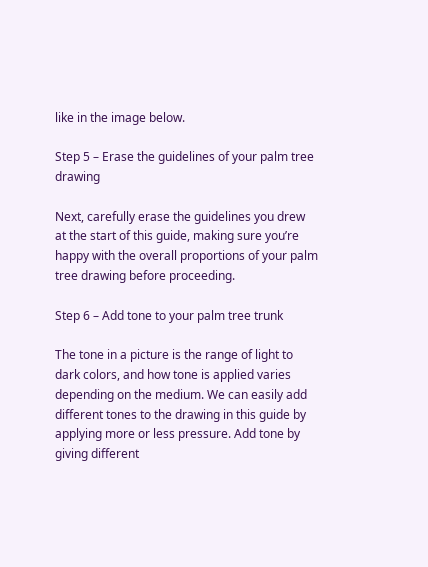like in the image below.

Step 5 – Erase the guidelines of your palm tree drawing

Next, carefully erase the guidelines you drew at the start of this guide, making sure you’re happy with the overall proportions of your palm tree drawing before proceeding.

Step 6 – Add tone to your palm tree trunk

The tone in a picture is the range of light to dark colors, and how tone is applied varies depending on the medium. We can easily add different tones to the drawing in this guide by applying more or less pressure. Add tone by giving different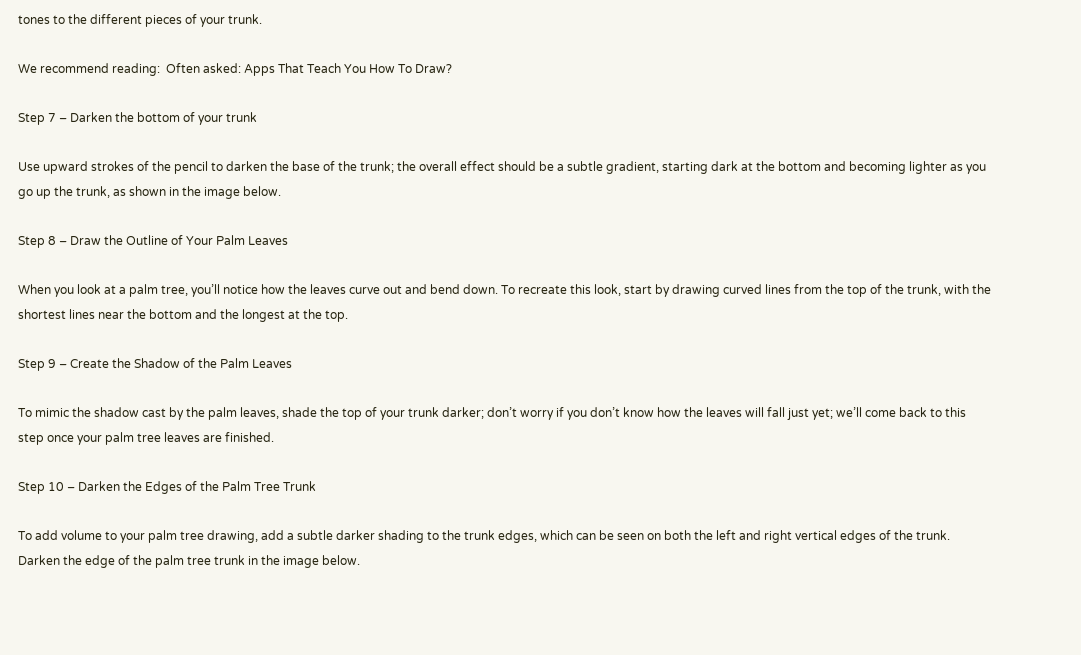tones to the different pieces of your trunk.

We recommend reading:  Often asked: Apps That Teach You How To Draw?

Step 7 – Darken the bottom of your trunk

Use upward strokes of the pencil to darken the base of the trunk; the overall effect should be a subtle gradient, starting dark at the bottom and becoming lighter as you go up the trunk, as shown in the image below.

Step 8 – Draw the Outline of Your Palm Leaves

When you look at a palm tree, you’ll notice how the leaves curve out and bend down. To recreate this look, start by drawing curved lines from the top of the trunk, with the shortest lines near the bottom and the longest at the top.

Step 9 – Create the Shadow of the Palm Leaves

To mimic the shadow cast by the palm leaves, shade the top of your trunk darker; don’t worry if you don’t know how the leaves will fall just yet; we’ll come back to this step once your palm tree leaves are finished.

Step 10 – Darken the Edges of the Palm Tree Trunk

To add volume to your palm tree drawing, add a subtle darker shading to the trunk edges, which can be seen on both the left and right vertical edges of the trunk. Darken the edge of the palm tree trunk in the image below.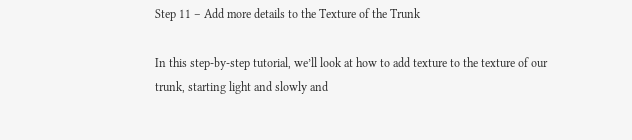Step 11 – Add more details to the Texture of the Trunk

In this step-by-step tutorial, we’ll look at how to add texture to the texture of our trunk, starting light and slowly and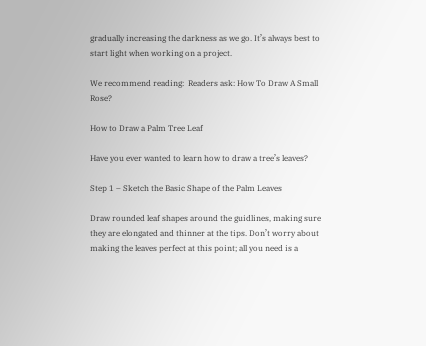gradually increasing the darkness as we go. It’s always best to start light when working on a project.

We recommend reading:  Readers ask: How To Draw A Small Rose?

How to Draw a Palm Tree Leaf

Have you ever wanted to learn how to draw a tree’s leaves?

Step 1 – Sketch the Basic Shape of the Palm Leaves

Draw rounded leaf shapes around the guidlines, making sure they are elongated and thinner at the tips. Don’t worry about making the leaves perfect at this point; all you need is a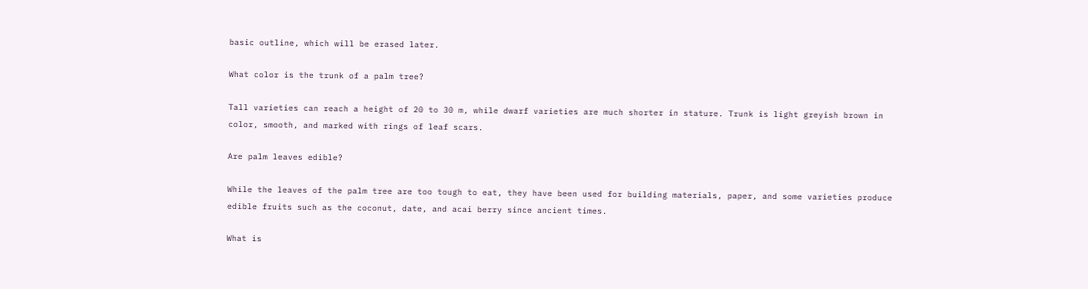basic outline, which will be erased later.

What color is the trunk of a palm tree?

Tall varieties can reach a height of 20 to 30 m, while dwarf varieties are much shorter in stature. Trunk is light greyish brown in color, smooth, and marked with rings of leaf scars.

Are palm leaves edible?

While the leaves of the palm tree are too tough to eat, they have been used for building materials, paper, and some varieties produce edible fruits such as the coconut, date, and acai berry since ancient times.

What is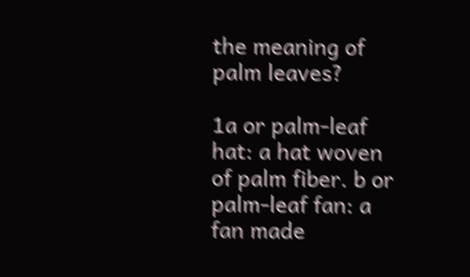the meaning of palm leaves?

1a or palm-leaf hat: a hat woven of palm fiber. b or palm-leaf fan: a fan made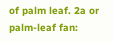of palm leaf. 2a or palm-leaf fan: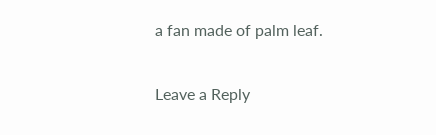a fan made of palm leaf.

Leave a Reply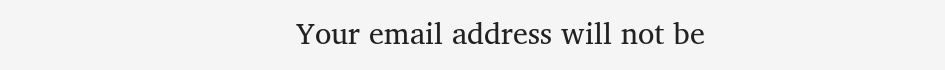Your email address will not be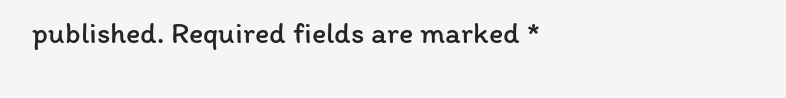published. Required fields are marked *